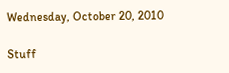Wednesday, October 20, 2010

Stuff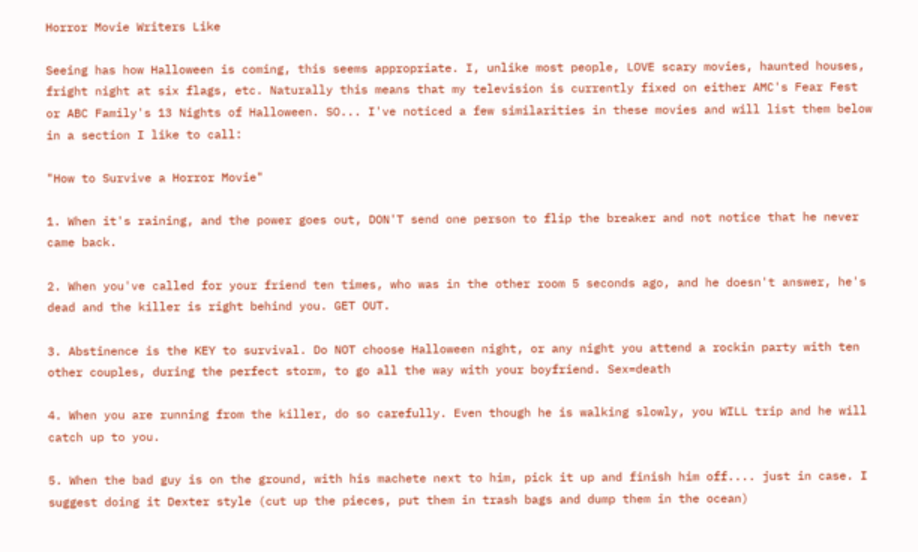Horror Movie Writers Like

Seeing has how Halloween is coming, this seems appropriate. I, unlike most people, LOVE scary movies, haunted houses, fright night at six flags, etc. Naturally this means that my television is currently fixed on either AMC's Fear Fest or ABC Family's 13 Nights of Halloween. SO... I've noticed a few similarities in these movies and will list them below in a section I like to call:

"How to Survive a Horror Movie"

1. When it's raining, and the power goes out, DON'T send one person to flip the breaker and not notice that he never came back.

2. When you've called for your friend ten times, who was in the other room 5 seconds ago, and he doesn't answer, he's dead and the killer is right behind you. GET OUT.

3. Abstinence is the KEY to survival. Do NOT choose Halloween night, or any night you attend a rockin party with ten other couples, during the perfect storm, to go all the way with your boyfriend. Sex=death

4. When you are running from the killer, do so carefully. Even though he is walking slowly, you WILL trip and he will catch up to you.

5. When the bad guy is on the ground, with his machete next to him, pick it up and finish him off.... just in case. I suggest doing it Dexter style (cut up the pieces, put them in trash bags and dump them in the ocean)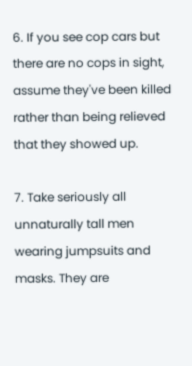6. If you see cop cars but there are no cops in sight, assume they've been killed rather than being relieved that they showed up.

7. Take seriously all unnaturally tall men wearing jumpsuits and masks. They are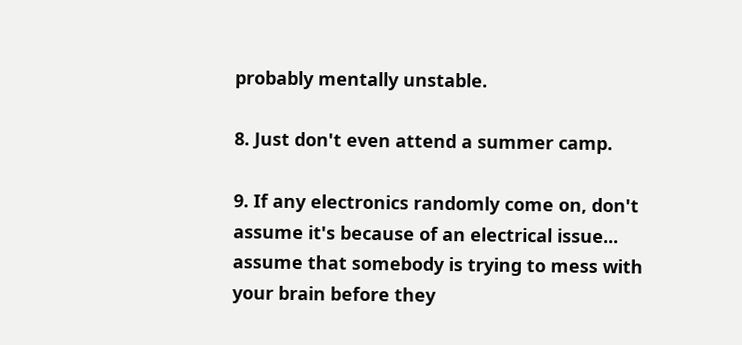probably mentally unstable.

8. Just don't even attend a summer camp.

9. If any electronics randomly come on, don't assume it's because of an electrical issue... assume that somebody is trying to mess with your brain before they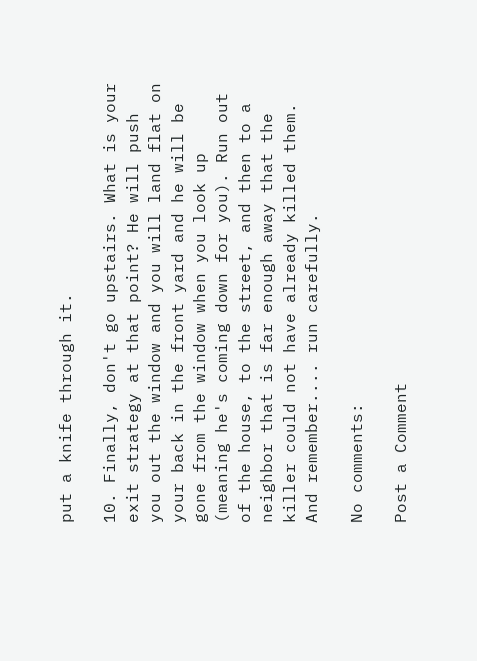put a knife through it.

10. Finally, don't go upstairs. What is your exit strategy at that point? He will push you out the window and you will land flat on your back in the front yard and he will be gone from the window when you look up (meaning he's coming down for you). Run out of the house, to the street, and then to a neighbor that is far enough away that the killer could not have already killed them. And remember.... run carefully.

No comments:

Post a Comment